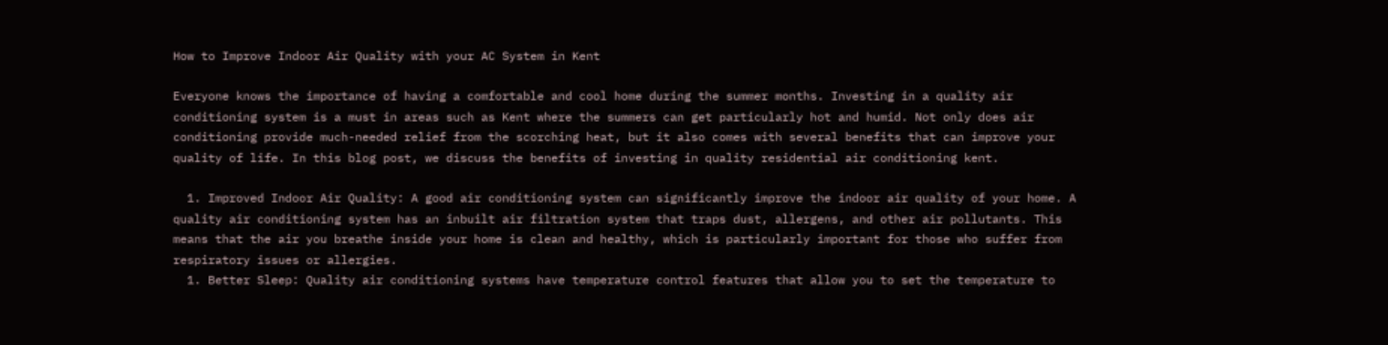How to Improve Indoor Air Quality with your AC System in Kent

Everyone knows the importance of having a comfortable and cool home during the summer months. Investing in a quality air conditioning system is a must in areas such as Kent where the summers can get particularly hot and humid. Not only does air conditioning provide much-needed relief from the scorching heat, but it also comes with several benefits that can improve your quality of life. In this blog post, we discuss the benefits of investing in quality residential air conditioning kent.

  1. Improved Indoor Air Quality: A good air conditioning system can significantly improve the indoor air quality of your home. A quality air conditioning system has an inbuilt air filtration system that traps dust, allergens, and other air pollutants. This means that the air you breathe inside your home is clean and healthy, which is particularly important for those who suffer from respiratory issues or allergies.
  1. Better Sleep: Quality air conditioning systems have temperature control features that allow you to set the temperature to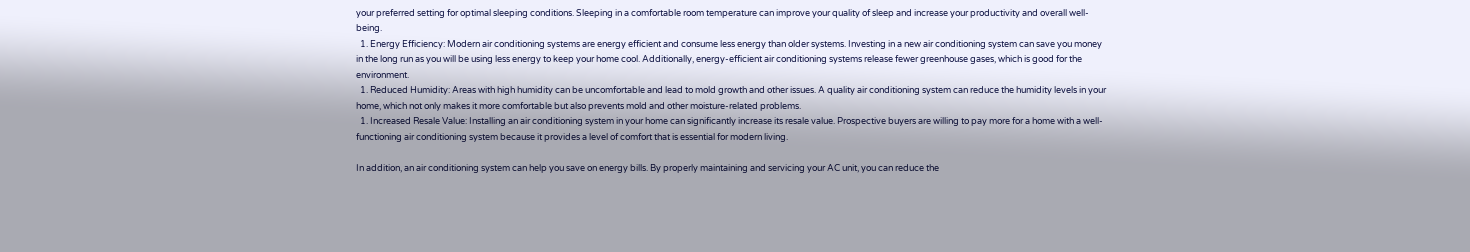your preferred setting for optimal sleeping conditions. Sleeping in a comfortable room temperature can improve your quality of sleep and increase your productivity and overall well-being.
  1. Energy Efficiency: Modern air conditioning systems are energy efficient and consume less energy than older systems. Investing in a new air conditioning system can save you money in the long run as you will be using less energy to keep your home cool. Additionally, energy-efficient air conditioning systems release fewer greenhouse gases, which is good for the environment.
  1. Reduced Humidity: Areas with high humidity can be uncomfortable and lead to mold growth and other issues. A quality air conditioning system can reduce the humidity levels in your home, which not only makes it more comfortable but also prevents mold and other moisture-related problems.
  1. Increased Resale Value: Installing an air conditioning system in your home can significantly increase its resale value. Prospective buyers are willing to pay more for a home with a well-functioning air conditioning system because it provides a level of comfort that is essential for modern living.

In addition, an air conditioning system can help you save on energy bills. By properly maintaining and servicing your AC unit, you can reduce the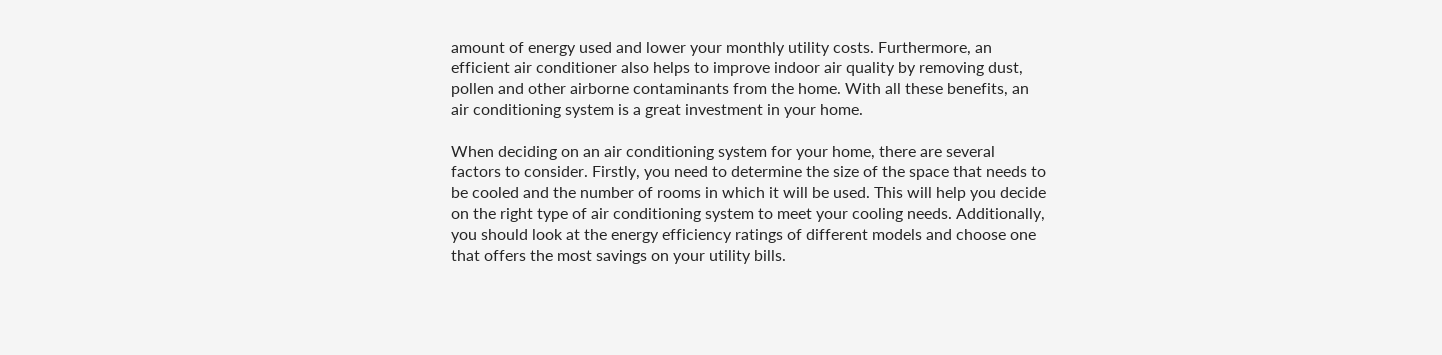amount of energy used and lower your monthly utility costs. Furthermore, an efficient air conditioner also helps to improve indoor air quality by removing dust, pollen and other airborne contaminants from the home. With all these benefits, an air conditioning system is a great investment in your home.

When deciding on an air conditioning system for your home, there are several factors to consider. Firstly, you need to determine the size of the space that needs to be cooled and the number of rooms in which it will be used. This will help you decide on the right type of air conditioning system to meet your cooling needs. Additionally, you should look at the energy efficiency ratings of different models and choose one that offers the most savings on your utility bills.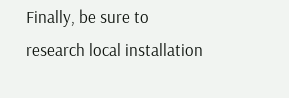Finally, be sure to research local installation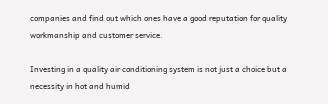companies and find out which ones have a good reputation for quality workmanship and customer service.

Investing in a quality air conditioning system is not just a choice but a necessity in hot and humid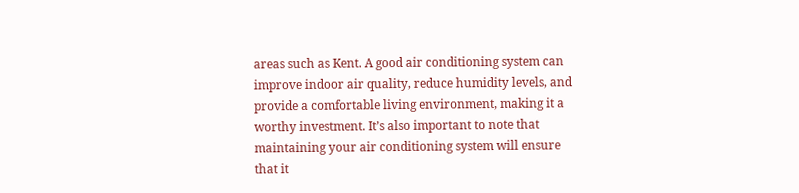areas such as Kent. A good air conditioning system can improve indoor air quality, reduce humidity levels, and provide a comfortable living environment, making it a worthy investment. It’s also important to note that maintaining your air conditioning system will ensure that it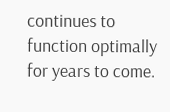continues to function optimally for years to come.